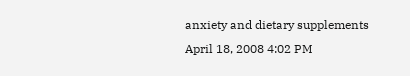anxiety and dietary supplements
April 18, 2008 4:02 PM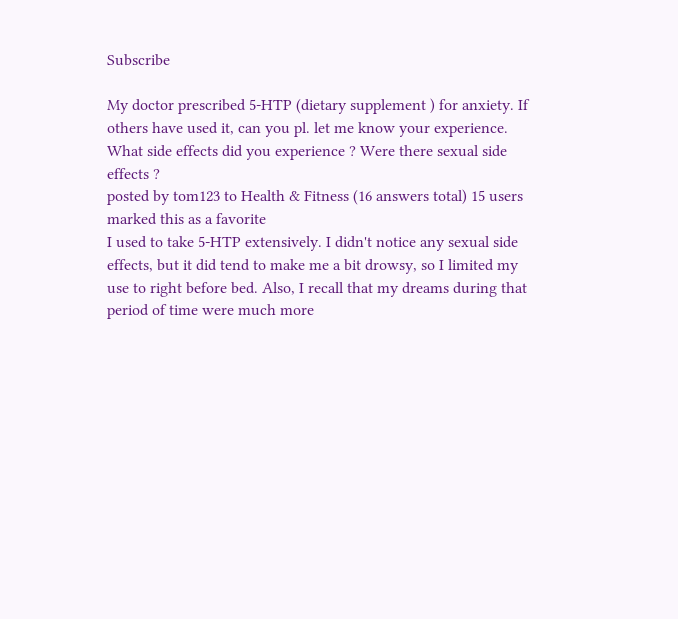Subscribe

My doctor prescribed 5-HTP (dietary supplement ) for anxiety. If others have used it, can you pl. let me know your experience. What side effects did you experience ? Were there sexual side effects ?
posted by tom123 to Health & Fitness (16 answers total) 15 users marked this as a favorite
I used to take 5-HTP extensively. I didn't notice any sexual side effects, but it did tend to make me a bit drowsy, so I limited my use to right before bed. Also, I recall that my dreams during that period of time were much more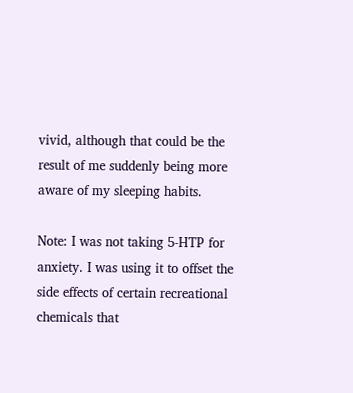vivid, although that could be the result of me suddenly being more aware of my sleeping habits.

Note: I was not taking 5-HTP for anxiety. I was using it to offset the side effects of certain recreational chemicals that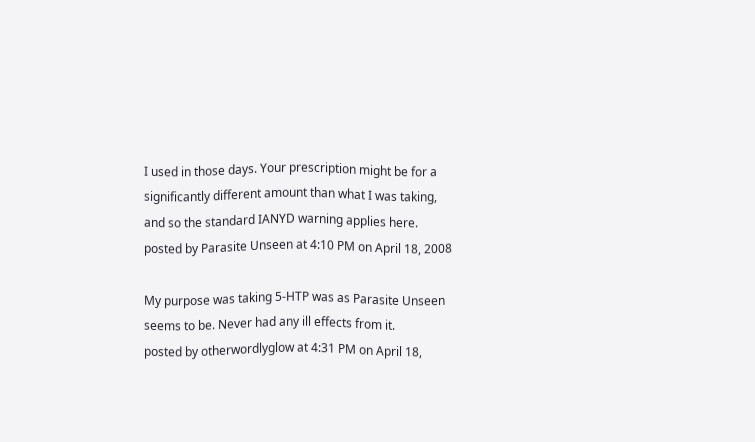I used in those days. Your prescription might be for a significantly different amount than what I was taking, and so the standard IANYD warning applies here.
posted by Parasite Unseen at 4:10 PM on April 18, 2008

My purpose was taking 5-HTP was as Parasite Unseen seems to be. Never had any ill effects from it.
posted by otherwordlyglow at 4:31 PM on April 18,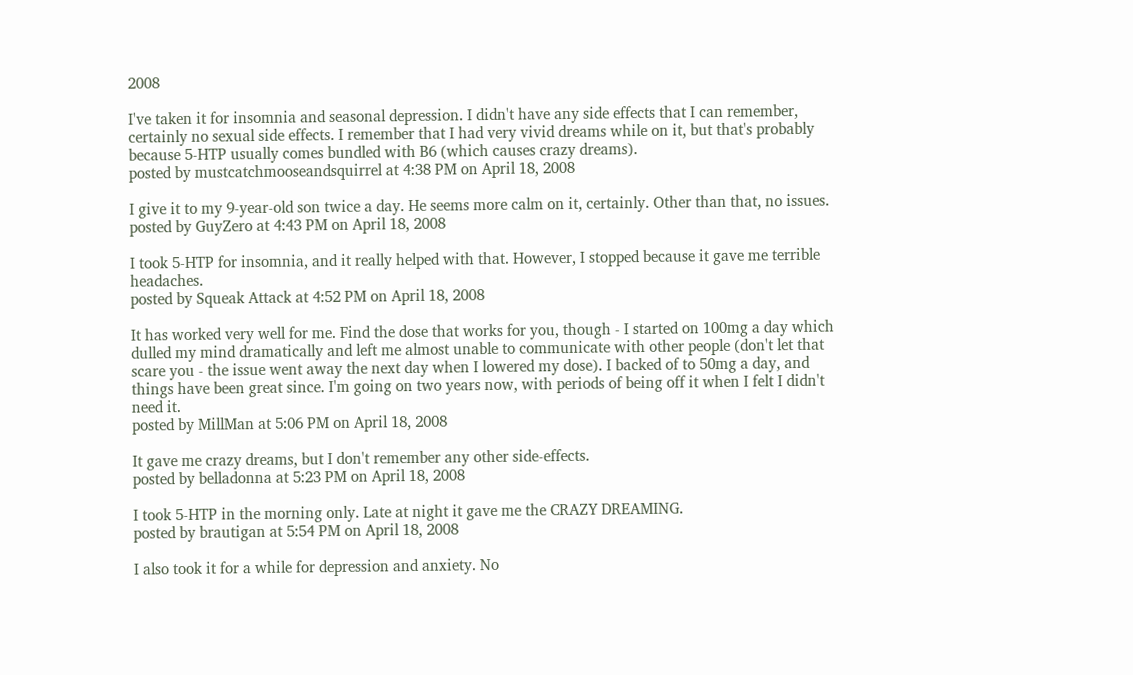2008

I've taken it for insomnia and seasonal depression. I didn't have any side effects that I can remember, certainly no sexual side effects. I remember that I had very vivid dreams while on it, but that's probably because 5-HTP usually comes bundled with B6 (which causes crazy dreams).
posted by mustcatchmooseandsquirrel at 4:38 PM on April 18, 2008

I give it to my 9-year-old son twice a day. He seems more calm on it, certainly. Other than that, no issues.
posted by GuyZero at 4:43 PM on April 18, 2008

I took 5-HTP for insomnia, and it really helped with that. However, I stopped because it gave me terrible headaches.
posted by Squeak Attack at 4:52 PM on April 18, 2008

It has worked very well for me. Find the dose that works for you, though - I started on 100mg a day which dulled my mind dramatically and left me almost unable to communicate with other people (don't let that scare you - the issue went away the next day when I lowered my dose). I backed of to 50mg a day, and things have been great since. I'm going on two years now, with periods of being off it when I felt I didn't need it.
posted by MillMan at 5:06 PM on April 18, 2008

It gave me crazy dreams, but I don't remember any other side-effects.
posted by belladonna at 5:23 PM on April 18, 2008

I took 5-HTP in the morning only. Late at night it gave me the CRAZY DREAMING.
posted by brautigan at 5:54 PM on April 18, 2008

I also took it for a while for depression and anxiety. No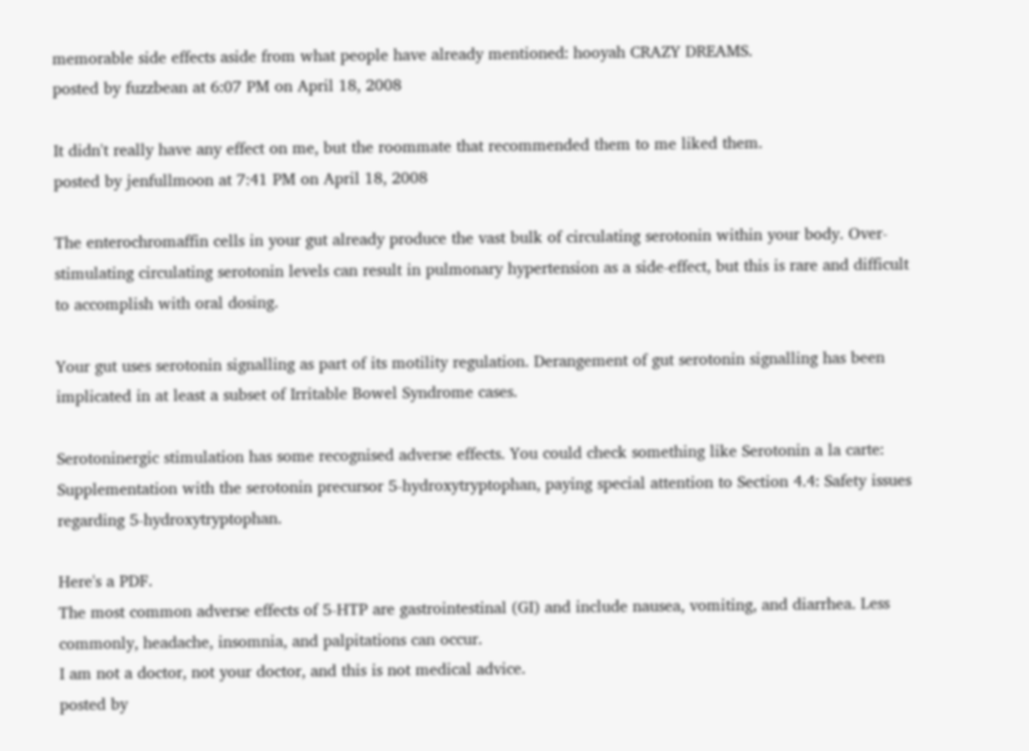memorable side effects aside from what people have already mentioned: hooyah CRAZY DREAMS.
posted by fuzzbean at 6:07 PM on April 18, 2008

It didn't really have any effect on me, but the roommate that recommended them to me liked them.
posted by jenfullmoon at 7:41 PM on April 18, 2008

The enterochromaffin cells in your gut already produce the vast bulk of circulating serotonin within your body. Over-stimulating circulating serotonin levels can result in pulmonary hypertension as a side-effect, but this is rare and difficult to accomplish with oral dosing.

Your gut uses serotonin signalling as part of its motility regulation. Derangement of gut serotonin signalling has been implicated in at least a subset of Irritable Bowel Syndrome cases.

Serotoninergic stimulation has some recognised adverse effects. You could check something like Serotonin a la carte: Supplementation with the serotonin precursor 5-hydroxytryptophan, paying special attention to Section 4.4: Safety issues regarding 5-hydroxytryptophan.

Here's a PDF.
The most common adverse effects of 5-HTP are gastrointestinal (GI) and include nausea, vomiting, and diarrhea. Less commonly, headache, insomnia, and palpitations can occur.
I am not a doctor, not your doctor, and this is not medical advice.
posted by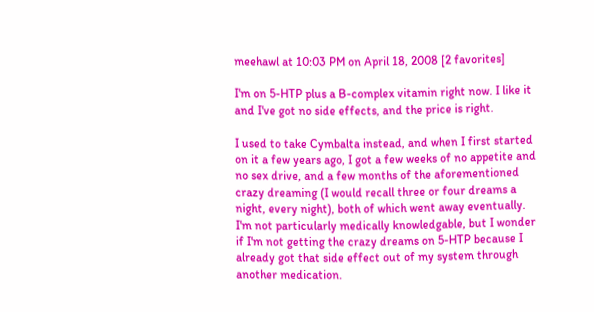meehawl at 10:03 PM on April 18, 2008 [2 favorites]

I'm on 5-HTP plus a B-complex vitamin right now. I like it and I've got no side effects, and the price is right.

I used to take Cymbalta instead, and when I first started on it a few years ago, I got a few weeks of no appetite and no sex drive, and a few months of the aforementioned crazy dreaming (I would recall three or four dreams a night, every night), both of which went away eventually. I'm not particularly medically knowledgable, but I wonder if I'm not getting the crazy dreams on 5-HTP because I already got that side effect out of my system through another medication.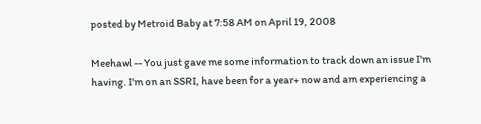posted by Metroid Baby at 7:58 AM on April 19, 2008

Meehawl -- You just gave me some information to track down an issue I'm having. I'm on an SSRI, have been for a year+ now and am experiencing a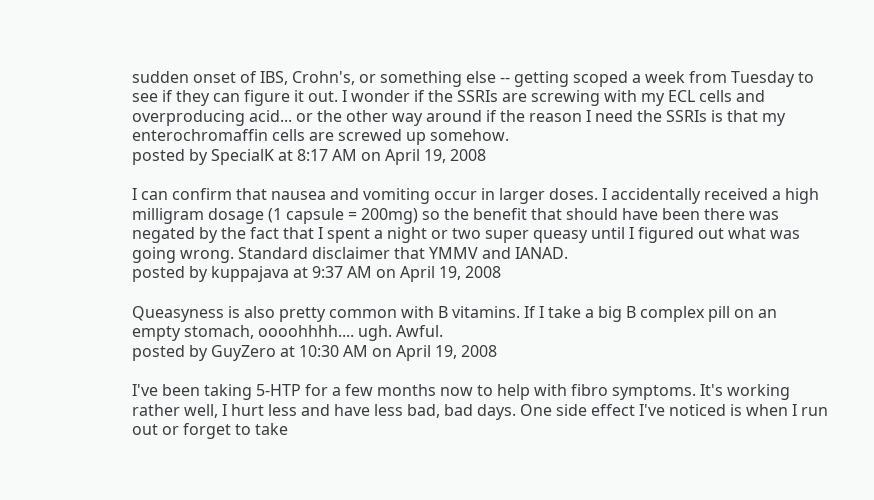sudden onset of IBS, Crohn's, or something else -- getting scoped a week from Tuesday to see if they can figure it out. I wonder if the SSRIs are screwing with my ECL cells and overproducing acid... or the other way around if the reason I need the SSRIs is that my enterochromaffin cells are screwed up somehow.
posted by SpecialK at 8:17 AM on April 19, 2008

I can confirm that nausea and vomiting occur in larger doses. I accidentally received a high milligram dosage (1 capsule = 200mg) so the benefit that should have been there was negated by the fact that I spent a night or two super queasy until I figured out what was going wrong. Standard disclaimer that YMMV and IANAD.
posted by kuppajava at 9:37 AM on April 19, 2008

Queasyness is also pretty common with B vitamins. If I take a big B complex pill on an empty stomach, oooohhhh.... ugh. Awful.
posted by GuyZero at 10:30 AM on April 19, 2008

I've been taking 5-HTP for a few months now to help with fibro symptoms. It's working rather well, I hurt less and have less bad, bad days. One side effect I've noticed is when I run out or forget to take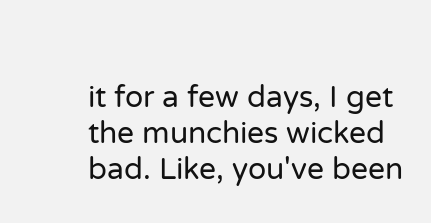it for a few days, I get the munchies wicked bad. Like, you've been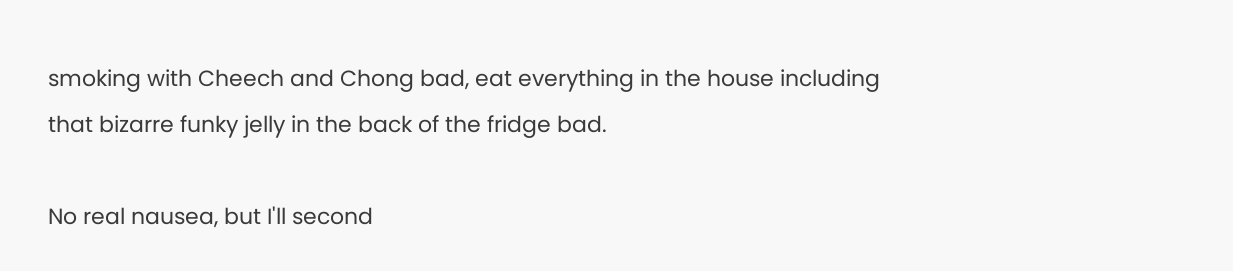smoking with Cheech and Chong bad, eat everything in the house including that bizarre funky jelly in the back of the fridge bad.

No real nausea, but I'll second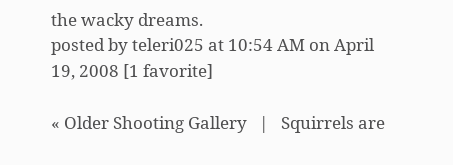the wacky dreams.
posted by teleri025 at 10:54 AM on April 19, 2008 [1 favorite]

« Older Shooting Gallery   |   Squirrels are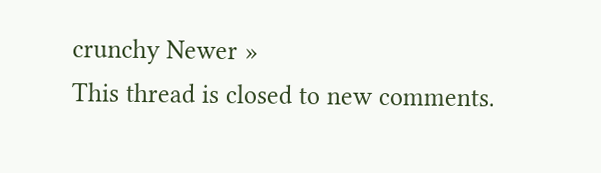crunchy Newer »
This thread is closed to new comments.